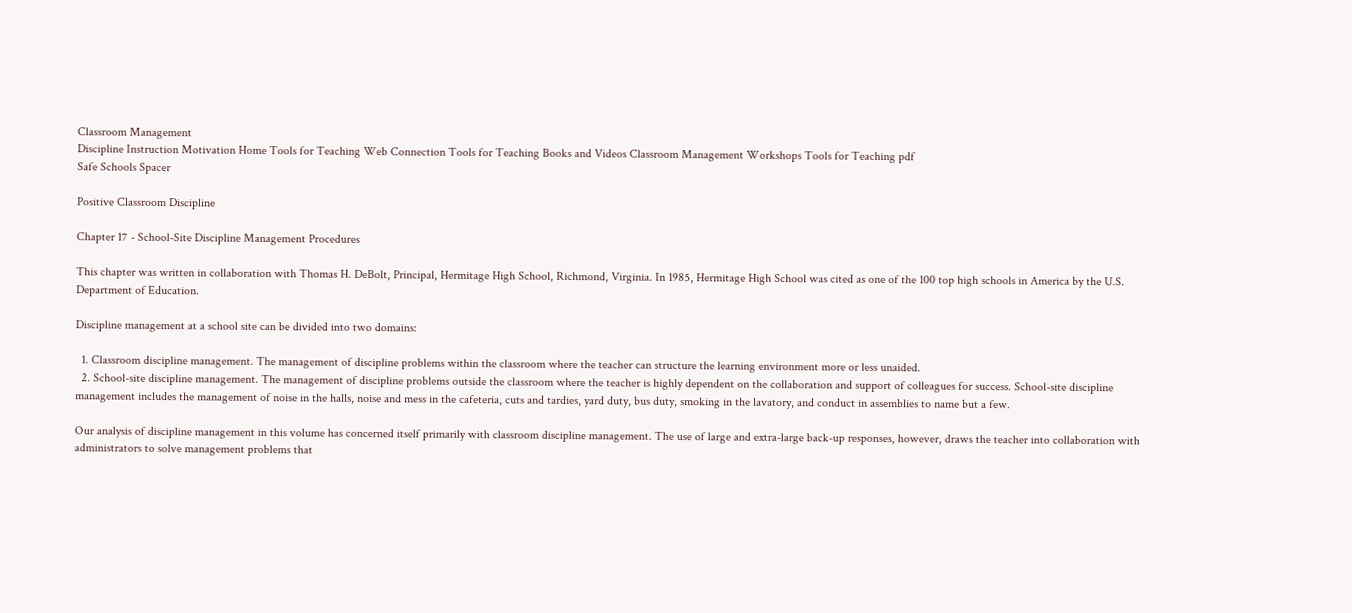Classroom Management
Discipline Instruction Motivation Home Tools for Teaching Web Connection Tools for Teaching Books and Videos Classroom Management Workshops Tools for Teaching pdf
Safe Schools Spacer

Positive Classroom Discipline

Chapter 17 - School-Site Discipline Management Procedures

This chapter was written in collaboration with Thomas H. DeBolt, Principal, Hermitage High School, Richmond, Virginia. In 1985, Hermitage High School was cited as one of the 100 top high schools in America by the U.S. Department of Education.

Discipline management at a school site can be divided into two domains:

  1. Classroom discipline management. The management of discipline problems within the classroom where the teacher can structure the learning environment more or less unaided.
  2. School-site discipline management. The management of discipline problems outside the classroom where the teacher is highly dependent on the collaboration and support of colleagues for success. School-site discipline management includes the management of noise in the halls, noise and mess in the cafeteria, cuts and tardies, yard duty, bus duty, smoking in the lavatory, and conduct in assemblies to name but a few.

Our analysis of discipline management in this volume has concerned itself primarily with classroom discipline management. The use of large and extra-large back-up responses, however, draws the teacher into collaboration with administrators to solve management problems that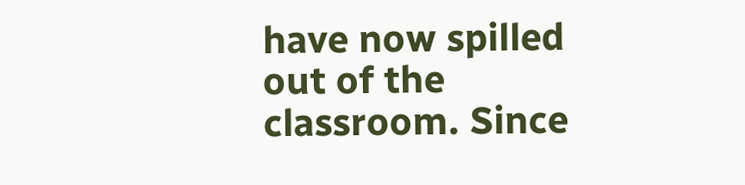have now spilled out of the classroom. Since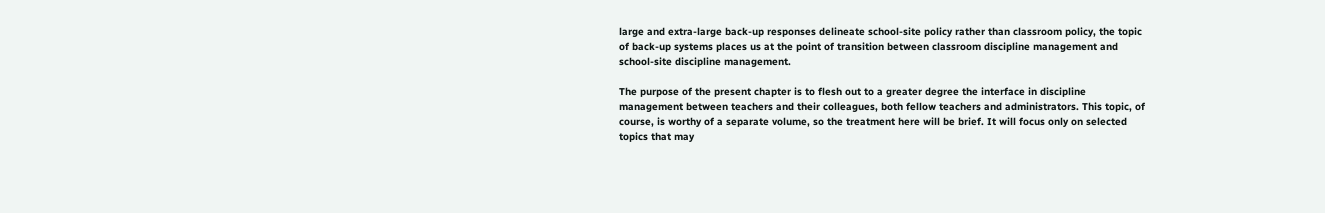large and extra-large back-up responses delineate school-site policy rather than classroom policy, the topic of back-up systems places us at the point of transition between classroom discipline management and school-site discipline management.

The purpose of the present chapter is to flesh out to a greater degree the interface in discipline management between teachers and their colleagues, both fellow teachers and administrators. This topic, of course, is worthy of a separate volume, so the treatment here will be brief. It will focus only on selected topics that may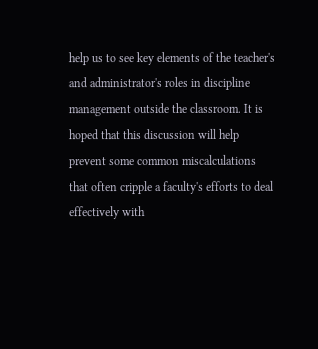help us to see key elements of the teacher's and administrator's roles in discipline management outside the classroom. It is hoped that this discussion will help prevent some common miscalculations that often cripple a faculty's efforts to deal effectively with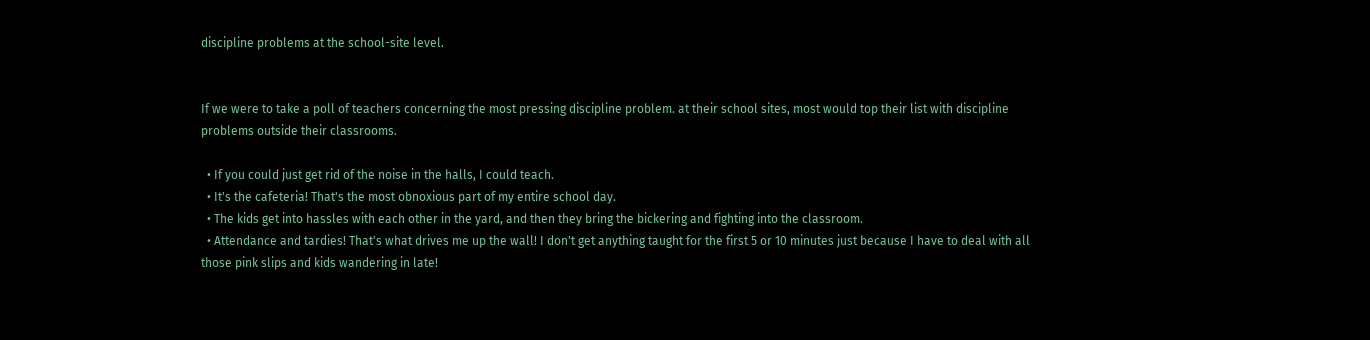discipline problems at the school-site level.


If we were to take a poll of teachers concerning the most pressing discipline problem. at their school sites, most would top their list with discipline problems outside their classrooms.

  • If you could just get rid of the noise in the halls, I could teach.
  • It's the cafeteria! That's the most obnoxious part of my entire school day.
  • The kids get into hassles with each other in the yard, and then they bring the bickering and fighting into the classroom.
  • Attendance and tardies! That's what drives me up the wall! I don't get anything taught for the first 5 or 10 minutes just because I have to deal with all those pink slips and kids wandering in late!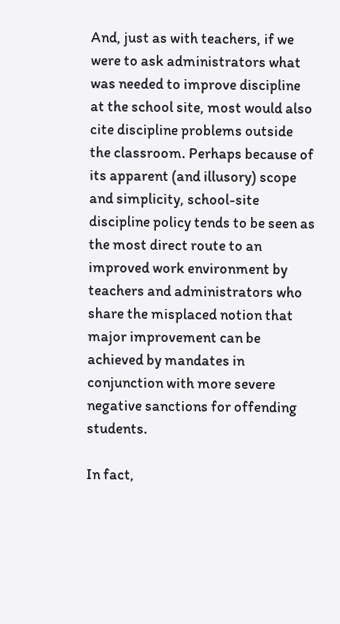And, just as with teachers, if we were to ask administrators what was needed to improve discipline at the school site, most would also cite discipline problems outside the classroom. Perhaps because of its apparent (and illusory) scope and simplicity, school-site discipline policy tends to be seen as the most direct route to an improved work environment by teachers and administrators who share the misplaced notion that major improvement can be achieved by mandates in conjunction with more severe negative sanctions for offending students.

In fact,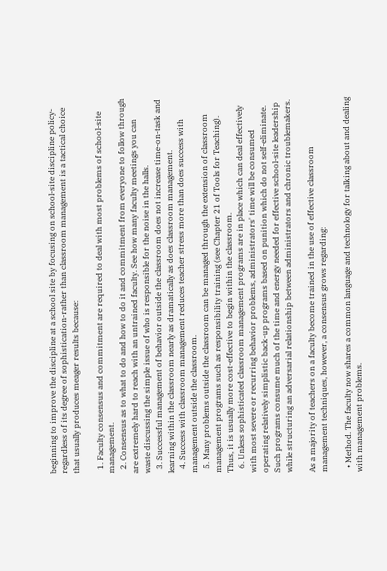beginning to improve the discipline at a school site by focusing on school-site discipline policy-regardless of its degree of sophistication-rather than classroom management is a tactical choice that usually produces meager results because:

  1. Faculty consensus and commitment are required to deal with most problems of school-site management.
  2. Consensus as to what to do and how to do it and commitment from everyone to follow through are extremely hard to reach with an untrained faculty. See how many faculty meetings you can waste discussing the simple issue of who is responsible for the noise in the halls.
  3. Successful management of behavior outside the classroom does not increase time-on-task and learning within the classroom nearly as dramatically as does classroom management.
  4. Success with classroom management reduces teacher stress more than does success with management outside the classroom.
  5. Many problems outside the classroom can be managed through the extension of classroom management programs such as responsibility training (see Chapter 21 of Tools for Teaching). Thus, it is usually more cost-effective to begin within the classroom.
  6. Unless sophisticated classroom management programs are in place which can deal effectively with most severe or recurring behavior problems, administrators' time will be consumed operating relatively simplistic back-up programs based on punition which do not self-eliminate. Such programs consume much of the time and energy needed for effective school-site leadership while structuring an adversarial relationship between administrators and chronic troublemakers.

As a majority of teachers on a faculty become trained in the use of effective classroom management techniques, however, a consensus grows regarding:

  • Method. The faculty now shares a common language and technology for talking about and dealing with management problems.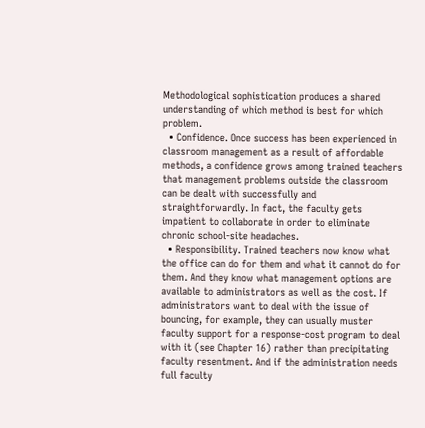Methodological sophistication produces a shared understanding of which method is best for which problem.
  • Confidence. Once success has been experienced in classroom management as a result of affordable methods, a confidence grows among trained teachers that management problems outside the classroom can be dealt with successfully and straightforwardly. In fact, the faculty gets impatient to collaborate in order to eliminate chronic school-site headaches.
  • Responsibility. Trained teachers now know what the office can do for them and what it cannot do for them. And they know what management options are available to administrators as well as the cost. If administrators want to deal with the issue of bouncing, for example, they can usually muster faculty support for a response-cost program to deal with it (see Chapter 16) rather than precipitating faculty resentment. And if the administration needs full faculty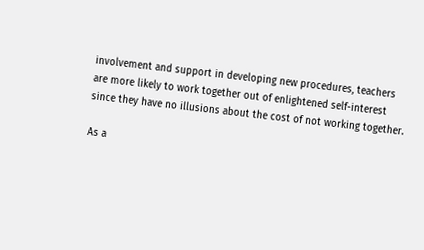involvement and support in developing new procedures, teachers are more likely to work together out of enlightened self-interest since they have no illusions about the cost of not working together.

As a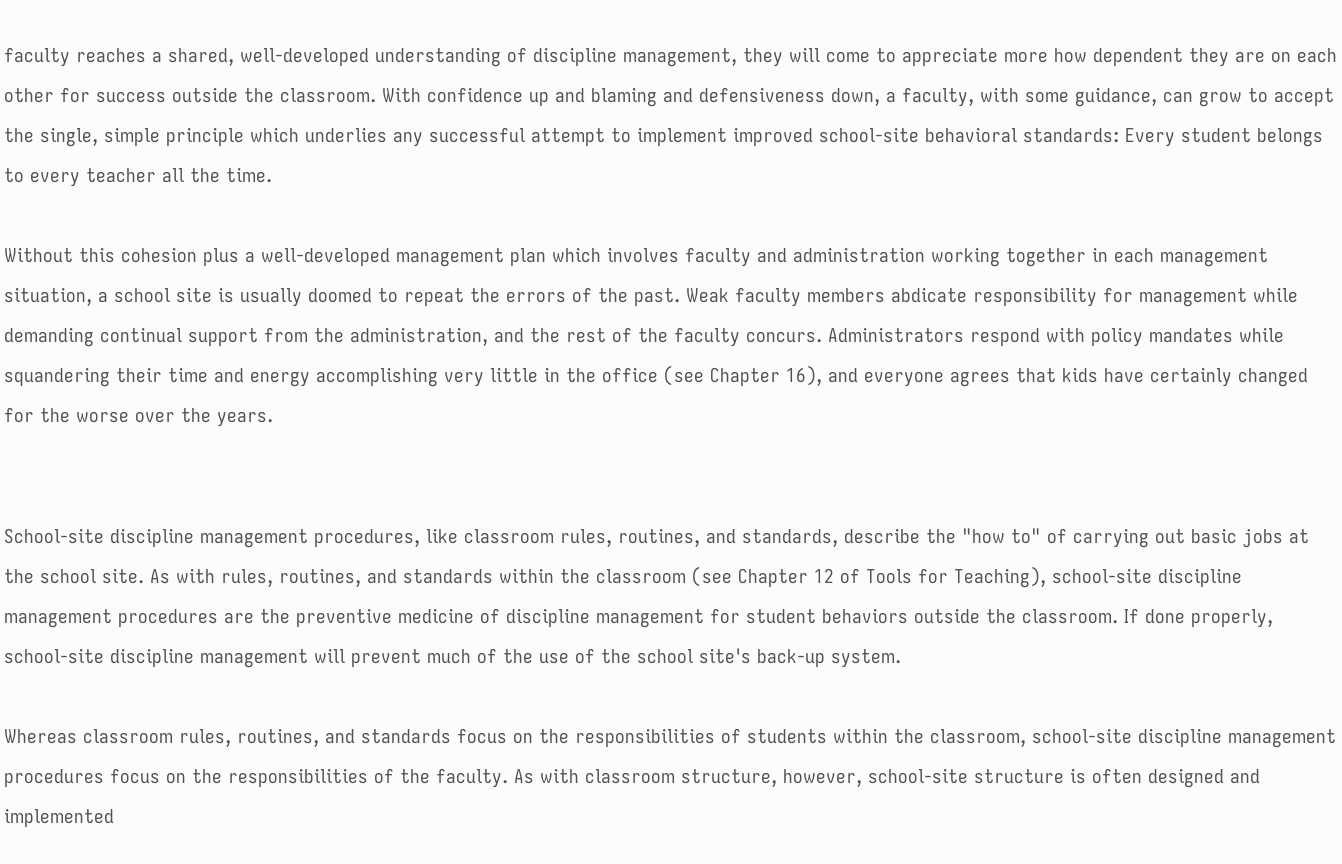faculty reaches a shared, well-developed understanding of discipline management, they will come to appreciate more how dependent they are on each other for success outside the classroom. With confidence up and blaming and defensiveness down, a faculty, with some guidance, can grow to accept the single, simple principle which underlies any successful attempt to implement improved school-site behavioral standards: Every student belongs to every teacher all the time.

Without this cohesion plus a well-developed management plan which involves faculty and administration working together in each management situation, a school site is usually doomed to repeat the errors of the past. Weak faculty members abdicate responsibility for management while demanding continual support from the administration, and the rest of the faculty concurs. Administrators respond with policy mandates while squandering their time and energy accomplishing very little in the office (see Chapter 16), and everyone agrees that kids have certainly changed for the worse over the years.


School-site discipline management procedures, like classroom rules, routines, and standards, describe the "how to" of carrying out basic jobs at the school site. As with rules, routines, and standards within the classroom (see Chapter 12 of Tools for Teaching), school-site discipline management procedures are the preventive medicine of discipline management for student behaviors outside the classroom. If done properly, school-site discipline management will prevent much of the use of the school site's back-up system.

Whereas classroom rules, routines, and standards focus on the responsibilities of students within the classroom, school-site discipline management procedures focus on the responsibilities of the faculty. As with classroom structure, however, school-site structure is often designed and implemented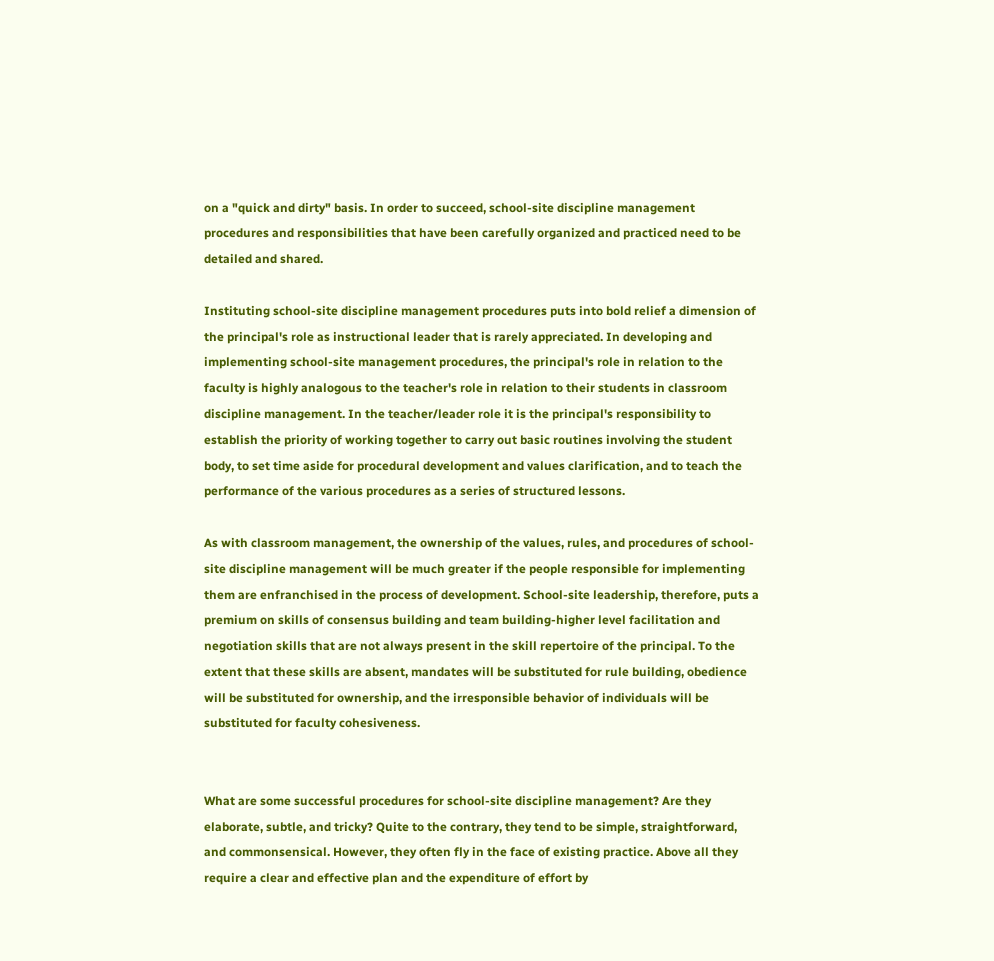on a "quick and dirty" basis. In order to succeed, school-site discipline management procedures and responsibilities that have been carefully organized and practiced need to be detailed and shared.

Instituting school-site discipline management procedures puts into bold relief a dimension of the principal's role as instructional leader that is rarely appreciated. In developing and implementing school-site management procedures, the principal's role in relation to the faculty is highly analogous to the teacher's role in relation to their students in classroom discipline management. In the teacher/leader role it is the principal's responsibility to establish the priority of working together to carry out basic routines involving the student body, to set time aside for procedural development and values clarification, and to teach the performance of the various procedures as a series of structured lessons.

As with classroom management, the ownership of the values, rules, and procedures of school-site discipline management will be much greater if the people responsible for implementing them are enfranchised in the process of development. School-site leadership, therefore, puts a premium on skills of consensus building and team building-higher level facilitation and negotiation skills that are not always present in the skill repertoire of the principal. To the extent that these skills are absent, mandates will be substituted for rule building, obedience will be substituted for ownership, and the irresponsible behavior of individuals will be substituted for faculty cohesiveness.


What are some successful procedures for school-site discipline management? Are they elaborate, subtle, and tricky? Quite to the contrary, they tend to be simple, straightforward, and commonsensical. However, they often fly in the face of existing practice. Above all they require a clear and effective plan and the expenditure of effort by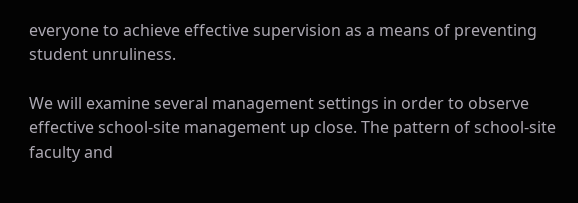everyone to achieve effective supervision as a means of preventing student unruliness.

We will examine several management settings in order to observe effective school-site management up close. The pattern of school-site faculty and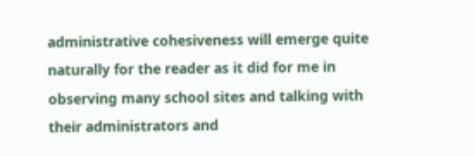administrative cohesiveness will emerge quite naturally for the reader as it did for me in observing many school sites and talking with their administrators and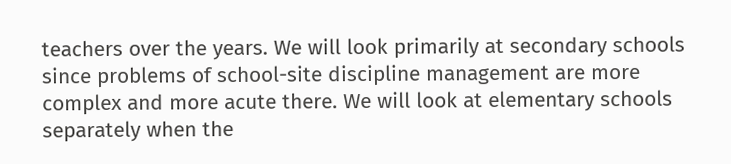teachers over the years. We will look primarily at secondary schools since problems of school-site discipline management are more complex and more acute there. We will look at elementary schools separately when the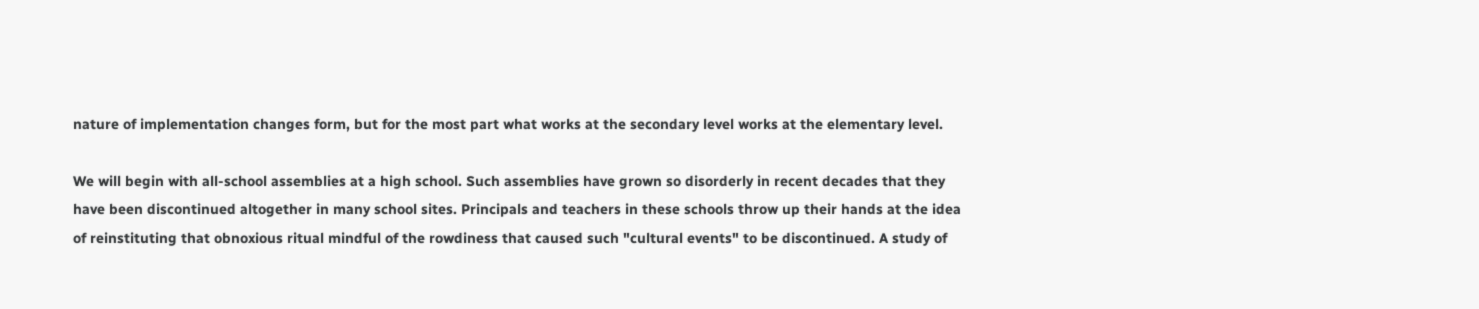nature of implementation changes form, but for the most part what works at the secondary level works at the elementary level.

We will begin with all-school assemblies at a high school. Such assemblies have grown so disorderly in recent decades that they have been discontinued altogether in many school sites. Principals and teachers in these schools throw up their hands at the idea of reinstituting that obnoxious ritual mindful of the rowdiness that caused such "cultural events" to be discontinued. A study of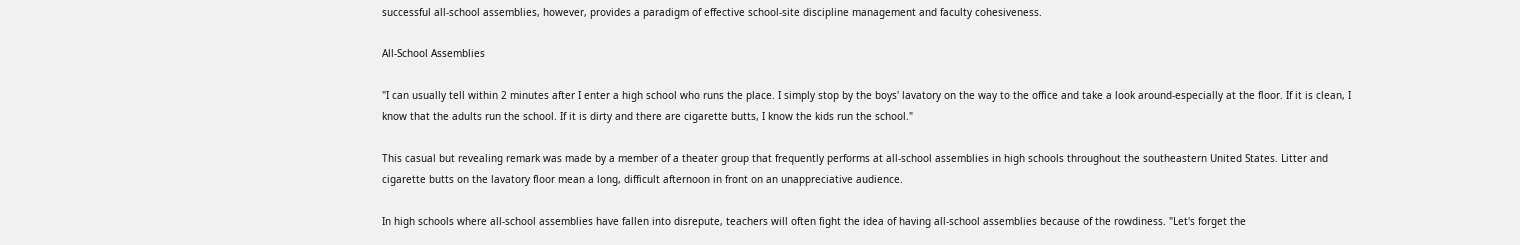successful all-school assemblies, however, provides a paradigm of effective school-site discipline management and faculty cohesiveness.

All-School Assemblies

"I can usually tell within 2 minutes after I enter a high school who runs the place. I simply stop by the boys' lavatory on the way to the office and take a look around-especially at the floor. If it is clean, I know that the adults run the school. If it is dirty and there are cigarette butts, I know the kids run the school."

This casual but revealing remark was made by a member of a theater group that frequently performs at all-school assemblies in high schools throughout the southeastern United States. Litter and cigarette butts on the lavatory floor mean a long, difficult afternoon in front on an unappreciative audience.

In high schools where all-school assemblies have fallen into disrepute, teachers will often fight the idea of having all-school assemblies because of the rowdiness. "Let's forget the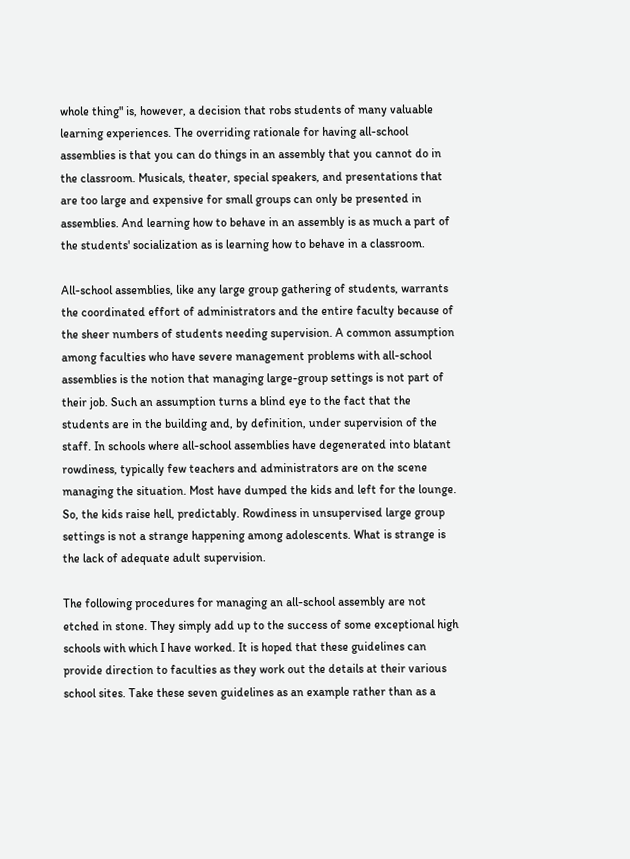whole thing" is, however, a decision that robs students of many valuable learning experiences. The overriding rationale for having all-school assemblies is that you can do things in an assembly that you cannot do in the classroom. Musicals, theater, special speakers, and presentations that are too large and expensive for small groups can only be presented in assemblies. And learning how to behave in an assembly is as much a part of the students' socialization as is learning how to behave in a classroom.

All-school assemblies, like any large group gathering of students, warrants the coordinated effort of administrators and the entire faculty because of the sheer numbers of students needing supervision. A common assumption among faculties who have severe management problems with all-school assemblies is the notion that managing large-group settings is not part of their job. Such an assumption turns a blind eye to the fact that the students are in the building and, by definition, under supervision of the staff. In schools where all-school assemblies have degenerated into blatant rowdiness, typically few teachers and administrators are on the scene managing the situation. Most have dumped the kids and left for the lounge. So, the kids raise hell, predictably. Rowdiness in unsupervised large group settings is not a strange happening among adolescents. What is strange is the lack of adequate adult supervision.

The following procedures for managing an all-school assembly are not etched in stone. They simply add up to the success of some exceptional high schools with which I have worked. It is hoped that these guidelines can provide direction to faculties as they work out the details at their various school sites. Take these seven guidelines as an example rather than as a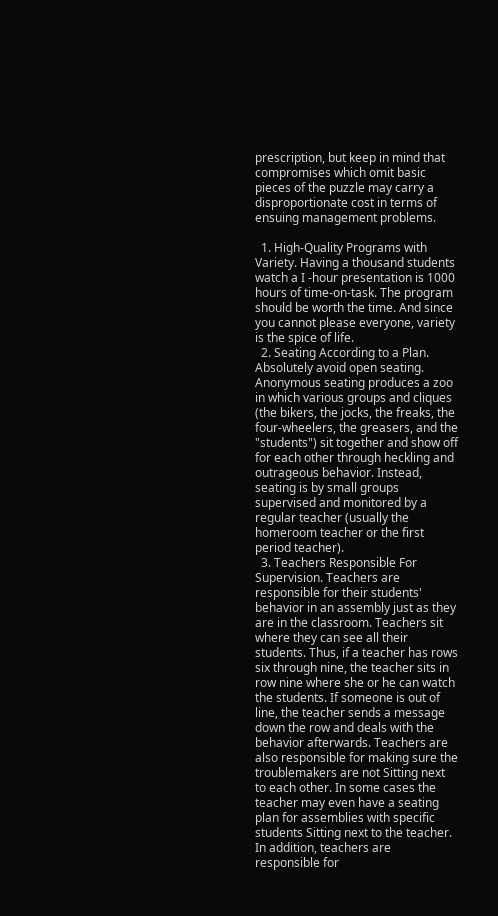prescription, but keep in mind that compromises which omit basic pieces of the puzzle may carry a disproportionate cost in terms of ensuing management problems.

  1. High-Quality Programs with Variety. Having a thousand students watch a I -hour presentation is 1000 hours of time-on-task. The program should be worth the time. And since you cannot please everyone, variety is the spice of life.
  2. Seating According to a Plan. Absolutely avoid open seating. Anonymous seating produces a zoo in which various groups and cliques (the bikers, the jocks, the freaks, the four-wheelers, the greasers, and the "students") sit together and show off for each other through heckling and outrageous behavior. Instead, seating is by small groups supervised and monitored by a regular teacher (usually the homeroom teacher or the first period teacher).
  3. Teachers Responsible For Supervision. Teachers are responsible for their students' behavior in an assembly just as they are in the classroom. Teachers sit where they can see all their students. Thus, if a teacher has rows six through nine, the teacher sits in row nine where she or he can watch the students. If someone is out of line, the teacher sends a message down the row and deals with the behavior afterwards. Teachers are also responsible for making sure the troublemakers are not Sitting next to each other. In some cases the teacher may even have a seating plan for assemblies with specific students Sitting next to the teacher. In addition, teachers are responsible for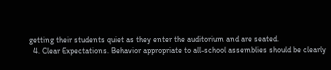getting their students quiet as they enter the auditorium and are seated.
  4. Clear Expectations. Behavior appropriate to all-school assemblies should be clearly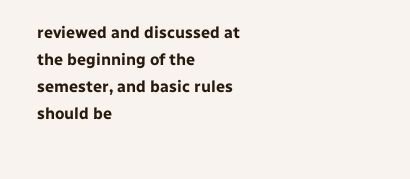reviewed and discussed at the beginning of the semester, and basic rules should be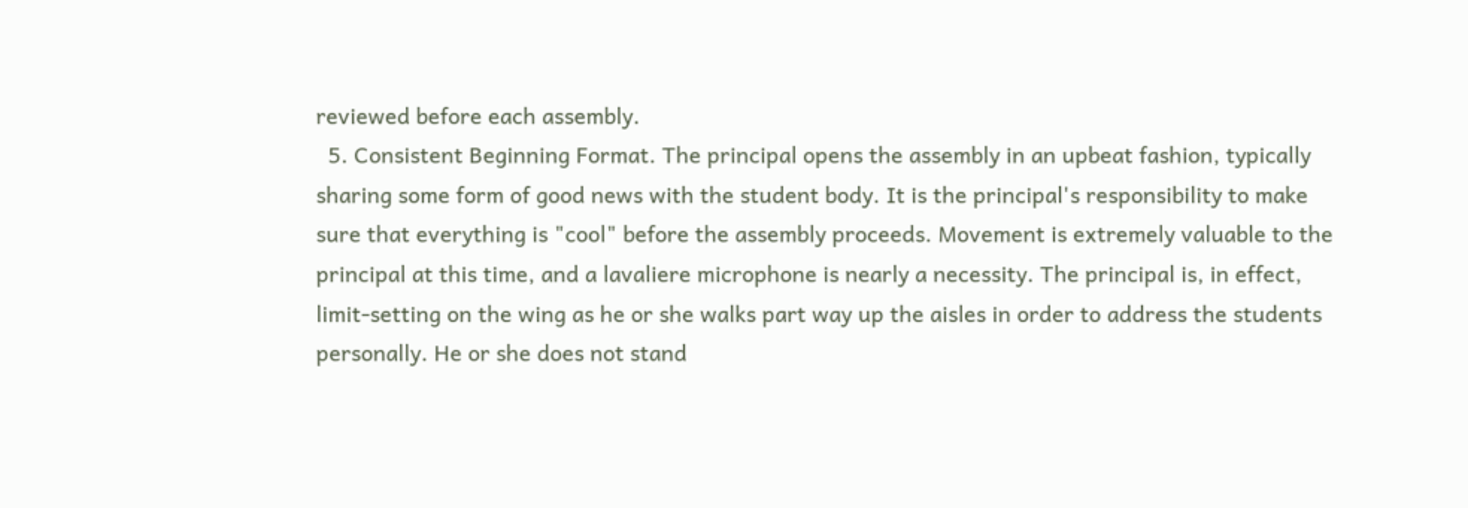reviewed before each assembly.
  5. Consistent Beginning Format. The principal opens the assembly in an upbeat fashion, typically sharing some form of good news with the student body. It is the principal's responsibility to make sure that everything is "cool" before the assembly proceeds. Movement is extremely valuable to the principal at this time, and a lavaliere microphone is nearly a necessity. The principal is, in effect, limit-setting on the wing as he or she walks part way up the aisles in order to address the students personally. He or she does not stand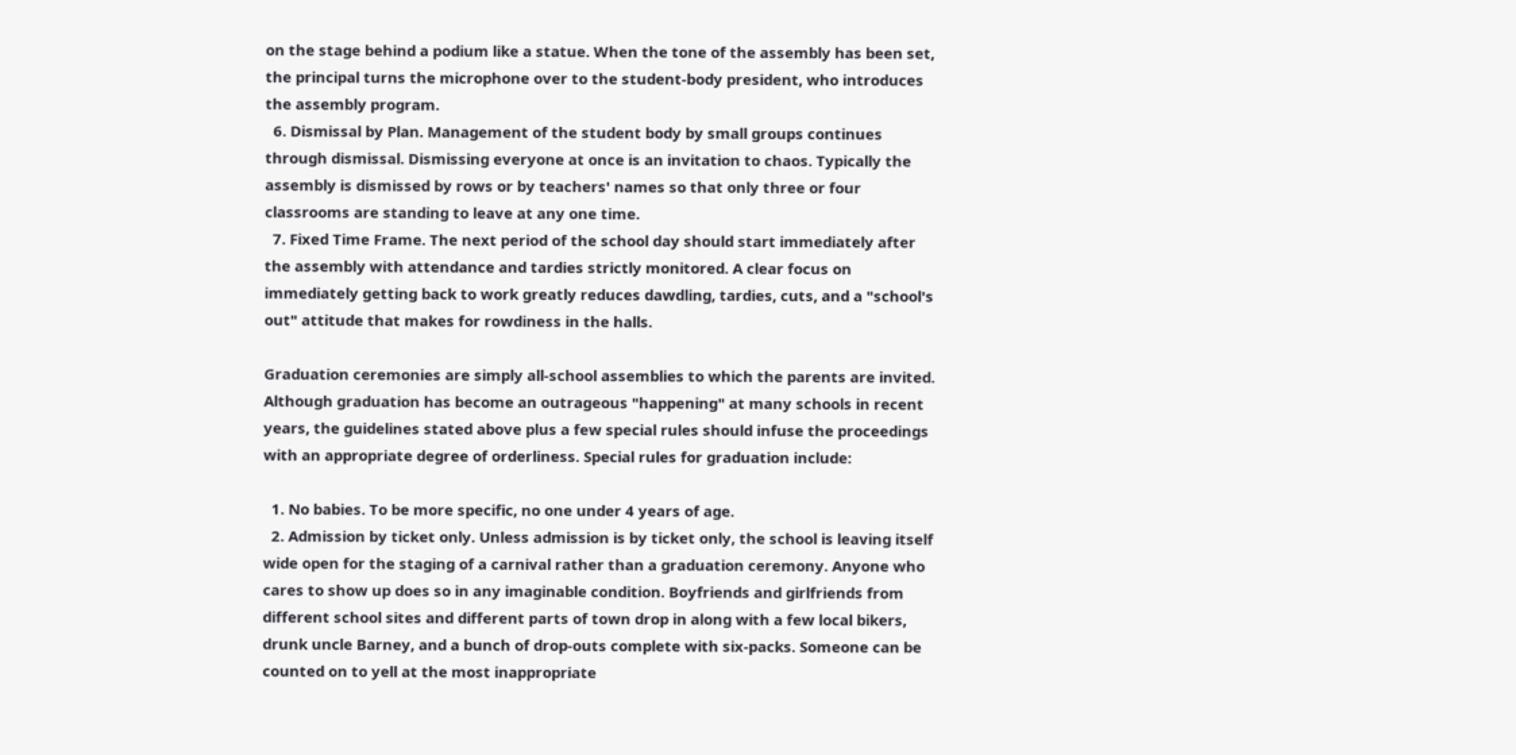on the stage behind a podium like a statue. When the tone of the assembly has been set, the principal turns the microphone over to the student-body president, who introduces the assembly program.
  6. Dismissal by Plan. Management of the student body by small groups continues through dismissal. Dismissing everyone at once is an invitation to chaos. Typically the assembly is dismissed by rows or by teachers' names so that only three or four classrooms are standing to leave at any one time.
  7. Fixed Time Frame. The next period of the school day should start immediately after the assembly with attendance and tardies strictly monitored. A clear focus on immediately getting back to work greatly reduces dawdling, tardies, cuts, and a "school's out" attitude that makes for rowdiness in the halls.

Graduation ceremonies are simply all-school assemblies to which the parents are invited. Although graduation has become an outrageous "happening" at many schools in recent years, the guidelines stated above plus a few special rules should infuse the proceedings with an appropriate degree of orderliness. Special rules for graduation include:

  1. No babies. To be more specific, no one under 4 years of age.
  2. Admission by ticket only. Unless admission is by ticket only, the school is leaving itself wide open for the staging of a carnival rather than a graduation ceremony. Anyone who cares to show up does so in any imaginable condition. Boyfriends and girlfriends from different school sites and different parts of town drop in along with a few local bikers, drunk uncle Barney, and a bunch of drop-outs complete with six-packs. Someone can be counted on to yell at the most inappropriate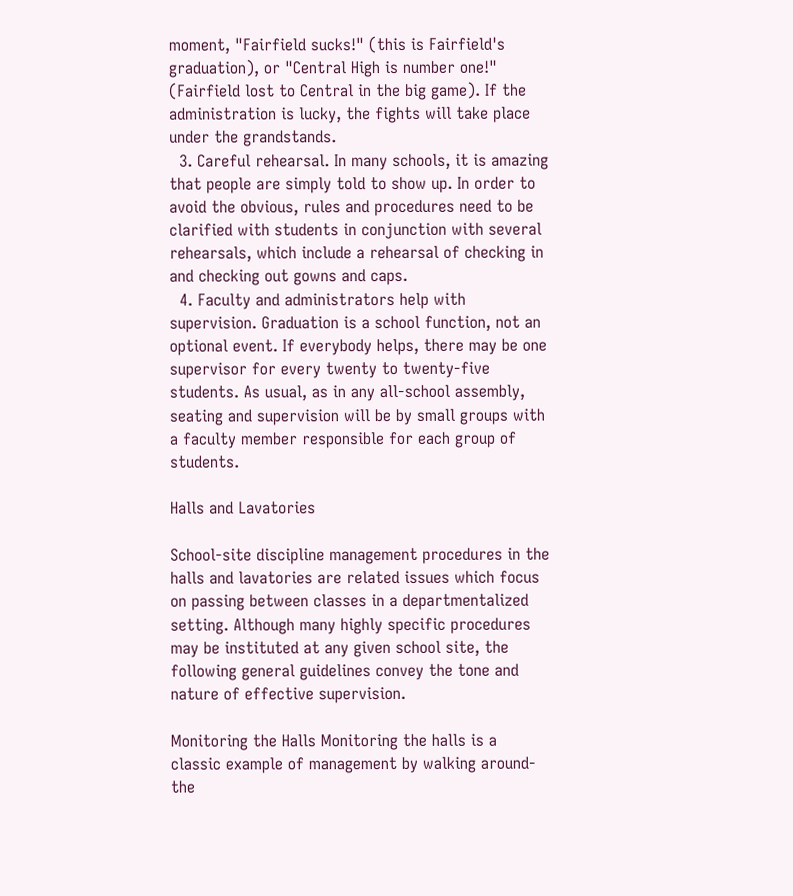moment, "Fairfield sucks!" (this is Fairfield's graduation), or "Central High is number one!" (Fairfield lost to Central in the big game). If the administration is lucky, the fights will take place under the grandstands.
  3. Careful rehearsal. In many schools, it is amazing that people are simply told to show up. In order to avoid the obvious, rules and procedures need to be clarified with students in conjunction with several rehearsals, which include a rehearsal of checking in and checking out gowns and caps.
  4. Faculty and administrators help with supervision. Graduation is a school function, not an optional event. If everybody helps, there may be one supervisor for every twenty to twenty-five students. As usual, as in any all-school assembly, seating and supervision will be by small groups with a faculty member responsible for each group of students.

Halls and Lavatories

School-site discipline management procedures in the halls and lavatories are related issues which focus on passing between classes in a departmentalized setting. Although many highly specific procedures may be instituted at any given school site, the following general guidelines convey the tone and nature of effective supervision.

Monitoring the Halls Monitoring the halls is a classic example of management by walking around-the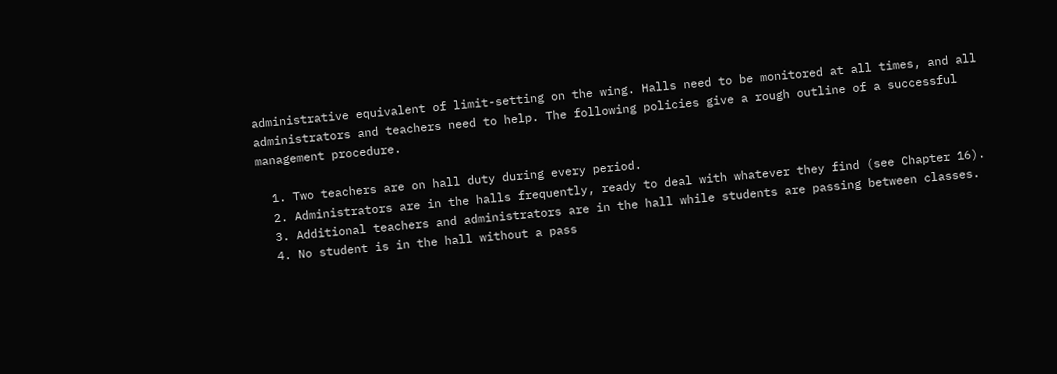administrative equivalent of limit-setting on the wing. Halls need to be monitored at all times, and all administrators and teachers need to help. The following policies give a rough outline of a successful management procedure.

  1. Two teachers are on hall duty during every period.
  2. Administrators are in the halls frequently, ready to deal with whatever they find (see Chapter 16).
  3. Additional teachers and administrators are in the hall while students are passing between classes.
  4. No student is in the hall without a pass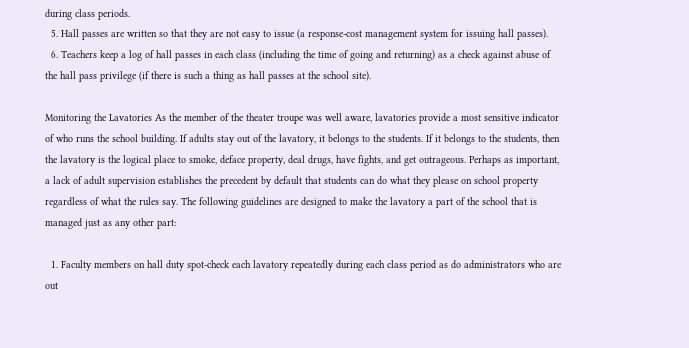during class periods.
  5. Hall passes are written so that they are not easy to issue (a response-cost management system for issuing hall passes).
  6. Teachers keep a log of hall passes in each class (including the time of going and returning) as a check against abuse of the hall pass privilege (if there is such a thing as hall passes at the school site).

Monitoring the Lavatories As the member of the theater troupe was well aware, lavatories provide a most sensitive indicator of who runs the school building. If adults stay out of the lavatory, it belongs to the students. If it belongs to the students, then the lavatory is the logical place to smoke, deface property, deal drugs, have fights, and get outrageous. Perhaps as important, a lack of adult supervision establishes the precedent by default that students can do what they please on school property regardless of what the rules say. The following guidelines are designed to make the lavatory a part of the school that is managed just as any other part:

  1. Faculty members on hall duty spot-check each lavatory repeatedly during each class period as do administrators who are out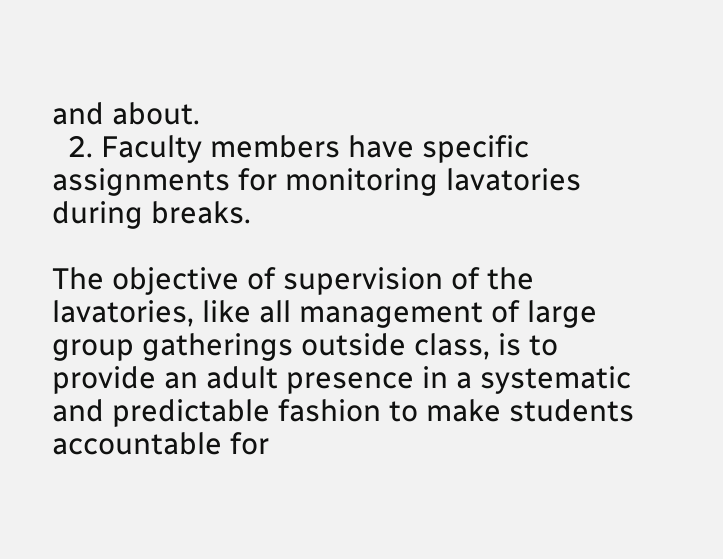and about.
  2. Faculty members have specific assignments for monitoring lavatories during breaks.

The objective of supervision of the lavatories, like all management of large group gatherings outside class, is to provide an adult presence in a systematic and predictable fashion to make students accountable for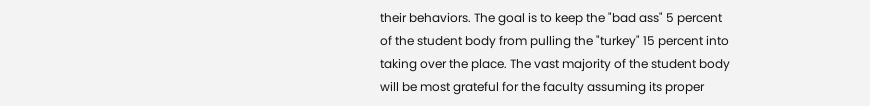their behaviors. The goal is to keep the "bad ass" 5 percent of the student body from pulling the "turkey" 15 percent into taking over the place. The vast majority of the student body will be most grateful for the faculty assuming its proper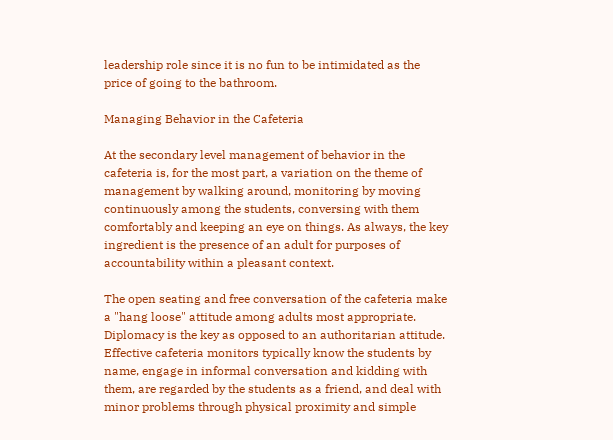leadership role since it is no fun to be intimidated as the price of going to the bathroom.

Managing Behavior in the Cafeteria

At the secondary level management of behavior in the cafeteria is, for the most part, a variation on the theme of management by walking around, monitoring by moving continuously among the students, conversing with them comfortably and keeping an eye on things. As always, the key ingredient is the presence of an adult for purposes of accountability within a pleasant context.

The open seating and free conversation of the cafeteria make a "hang loose" attitude among adults most appropriate. Diplomacy is the key as opposed to an authoritarian attitude. Effective cafeteria monitors typically know the students by name, engage in informal conversation and kidding with them, are regarded by the students as a friend, and deal with minor problems through physical proximity and simple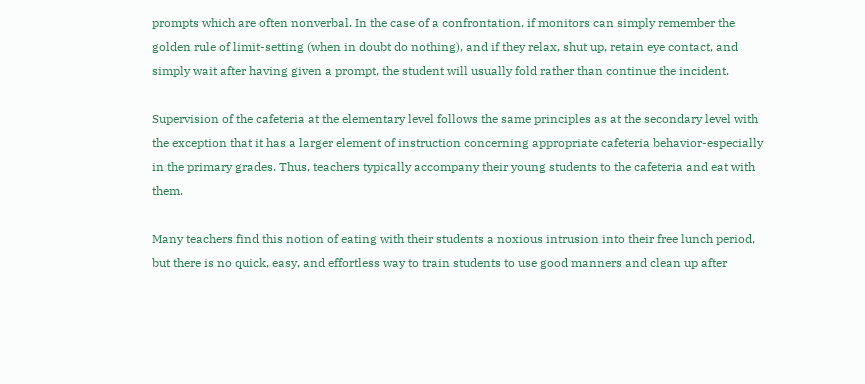prompts which are often nonverbal. In the case of a confrontation, if monitors can simply remember the golden rule of limit-setting (when in doubt do nothing), and if they relax, shut up, retain eye contact, and simply wait after having given a prompt, the student will usually fold rather than continue the incident.

Supervision of the cafeteria at the elementary level follows the same principles as at the secondary level with the exception that it has a larger element of instruction concerning appropriate cafeteria behavior-especially in the primary grades. Thus, teachers typically accompany their young students to the cafeteria and eat with them.

Many teachers find this notion of eating with their students a noxious intrusion into their free lunch period, but there is no quick, easy, and effortless way to train students to use good manners and clean up after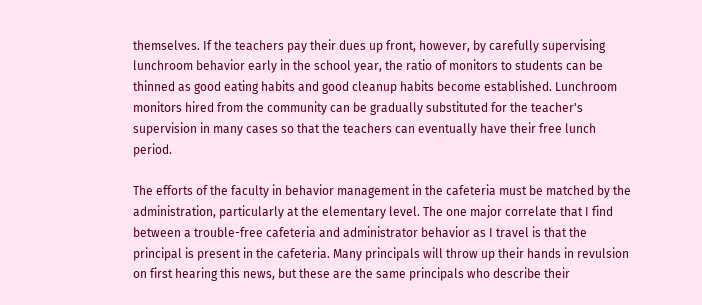themselves. If the teachers pay their dues up front, however, by carefully supervising lunchroom behavior early in the school year, the ratio of monitors to students can be thinned as good eating habits and good cleanup habits become established. Lunchroom monitors hired from the community can be gradually substituted for the teacher's supervision in many cases so that the teachers can eventually have their free lunch period.

The efforts of the faculty in behavior management in the cafeteria must be matched by the administration, particularly at the elementary level. The one major correlate that I find between a trouble-free cafeteria and administrator behavior as I travel is that the principal is present in the cafeteria. Many principals will throw up their hands in revulsion on first hearing this news, but these are the same principals who describe their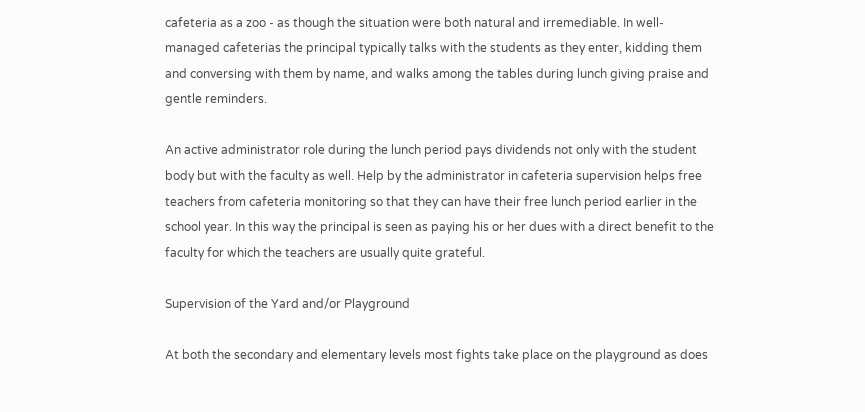cafeteria as a zoo - as though the situation were both natural and irremediable. In well-managed cafeterias the principal typically talks with the students as they enter, kidding them and conversing with them by name, and walks among the tables during lunch giving praise and gentle reminders.

An active administrator role during the lunch period pays dividends not only with the student body but with the faculty as well. Help by the administrator in cafeteria supervision helps free teachers from cafeteria monitoring so that they can have their free lunch period earlier in the school year. In this way the principal is seen as paying his or her dues with a direct benefit to the faculty for which the teachers are usually quite grateful.

Supervision of the Yard and/or Playground

At both the secondary and elementary levels most fights take place on the playground as does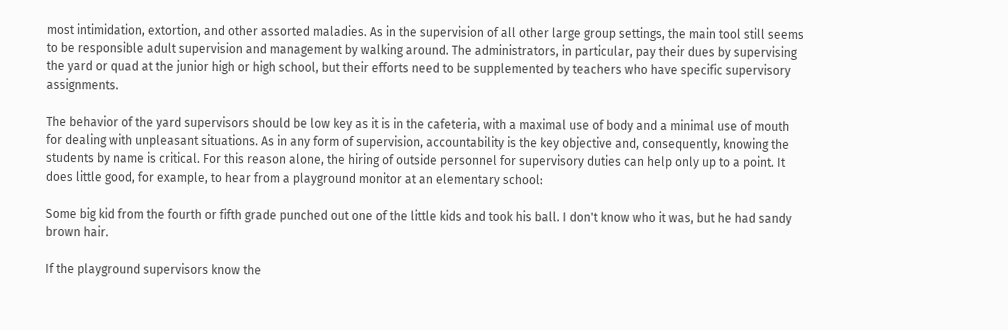most intimidation, extortion, and other assorted maladies. As in the supervision of all other large group settings, the main tool still seems to be responsible adult supervision and management by walking around. The administrators, in particular, pay their dues by supervising the yard or quad at the junior high or high school, but their efforts need to be supplemented by teachers who have specific supervisory assignments.

The behavior of the yard supervisors should be low key as it is in the cafeteria, with a maximal use of body and a minimal use of mouth for dealing with unpleasant situations. As in any form of supervision, accountability is the key objective and, consequently, knowing the students by name is critical. For this reason alone, the hiring of outside personnel for supervisory duties can help only up to a point. It does little good, for example, to hear from a playground monitor at an elementary school:

Some big kid from the fourth or fifth grade punched out one of the little kids and took his ball. I don't know who it was, but he had sandy brown hair.

If the playground supervisors know the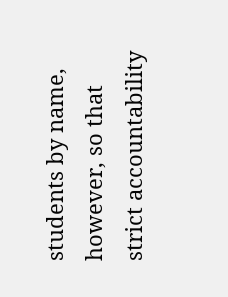students by name, however, so that strict accountability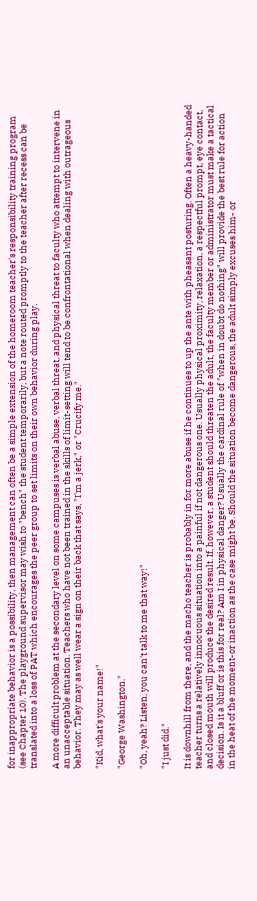for inappropriate behavior is a possibility, then management can often be a simple extension of the homeroom teacher's responsibility training program (see Chapter 10). The playground supervisor may wish to "bench" the student temporarily, but a note routed promptly to the teacher after recess can be translated into a loss of PAT which encourages the peer group to set limits on their own behavior during play.

A more difficult problem at the secondary level on some campuses is verbal abuse, verbal threat, and physical threat to faculty who attempt to intervene in an unacceptable situation. Teachers who have not been trained in the skills of limit-setting will tend to be confrontational when dealing with outrageous behavior. They may as well wear a sign on their back that says, "I'm a jerk," or "Crucify me."

"Kid, what's your name!"

"George Washington."

"Oh, yeah? Listen, you can't talk to me that way!"

"I just did."

It is downhill from there, and the macho teacher is probably in for more abuse if he continues to up the ante with pheasant posturing. Often a heavy-handed teacher turns a relatively innocuous situation into a painful if not dangerous one. Usually physical proximity, relaxation, a respectful prompt, eye contact, and closed mouth will produce the desired result. If, however, a student should threaten the adult, the faculty member or administrator must make a tactical decision. Is it a bluff or is this for real? Am I in physical danger? Usually the cardinal rule of "when in doubt do nothing" will provide the best rule for action in the heat of the moment-or inaction as the case might be. Should the situation become dangerous, the adult simply excuses him- or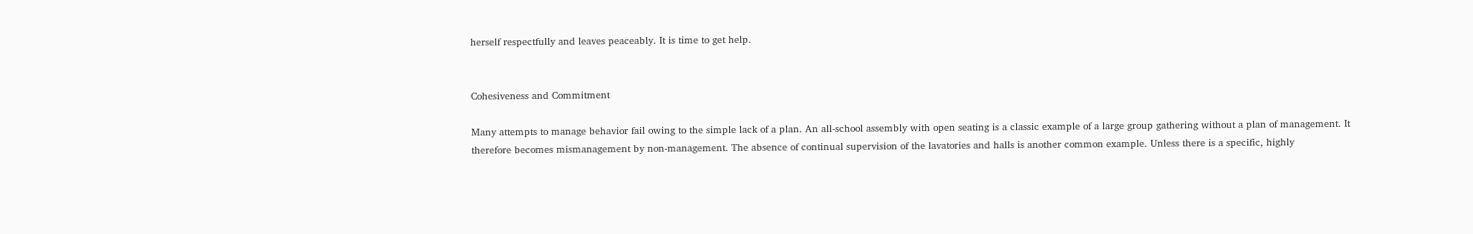herself respectfully and leaves peaceably. It is time to get help.


Cohesiveness and Commitment

Many attempts to manage behavior fail owing to the simple lack of a plan. An all-school assembly with open seating is a classic example of a large group gathering without a plan of management. It therefore becomes mismanagement by non-management. The absence of continual supervision of the lavatories and halls is another common example. Unless there is a specific, highly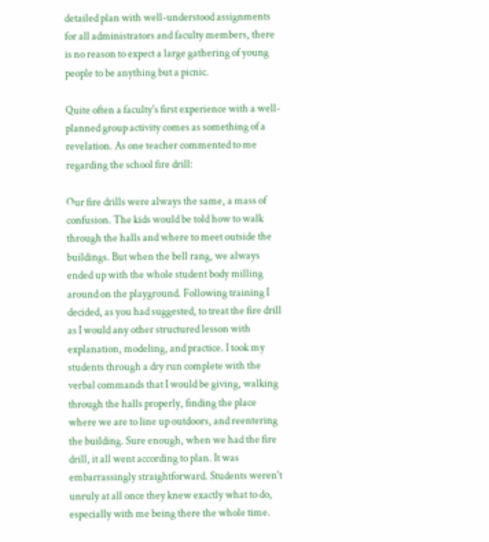detailed plan with well-understood assignments for all administrators and faculty members, there is no reason to expect a large gathering of young people to be anything but a picnic.

Quite often a faculty's first experience with a well-planned group activity comes as something of a revelation. As one teacher commented to me regarding the school fire drill:

Our fire drills were always the same, a mass of confusion. The kids would be told how to walk through the halls and where to meet outside the buildings. But when the bell rang, we always ended up with the whole student body milling around on the playground. Following training I decided, as you had suggested, to treat the fire drill as I would any other structured lesson with explanation, modeling, and practice. I took my students through a dry run complete with the verbal commands that I would be giving, walking through the halls properly, finding the place where we are to line up outdoors, and reentering the building. Sure enough, when we had the fire drill, it all went according to plan. It was embarrassingly straightforward. Students weren't unruly at all once they knew exactly what to do, especially with me being there the whole time.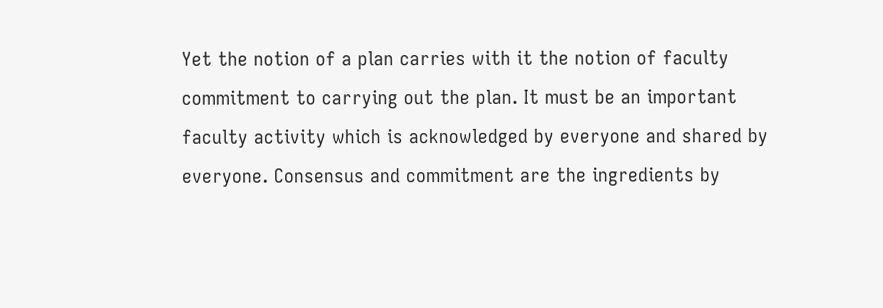Yet the notion of a plan carries with it the notion of faculty commitment to carrying out the plan. It must be an important faculty activity which is acknowledged by everyone and shared by everyone. Consensus and commitment are the ingredients by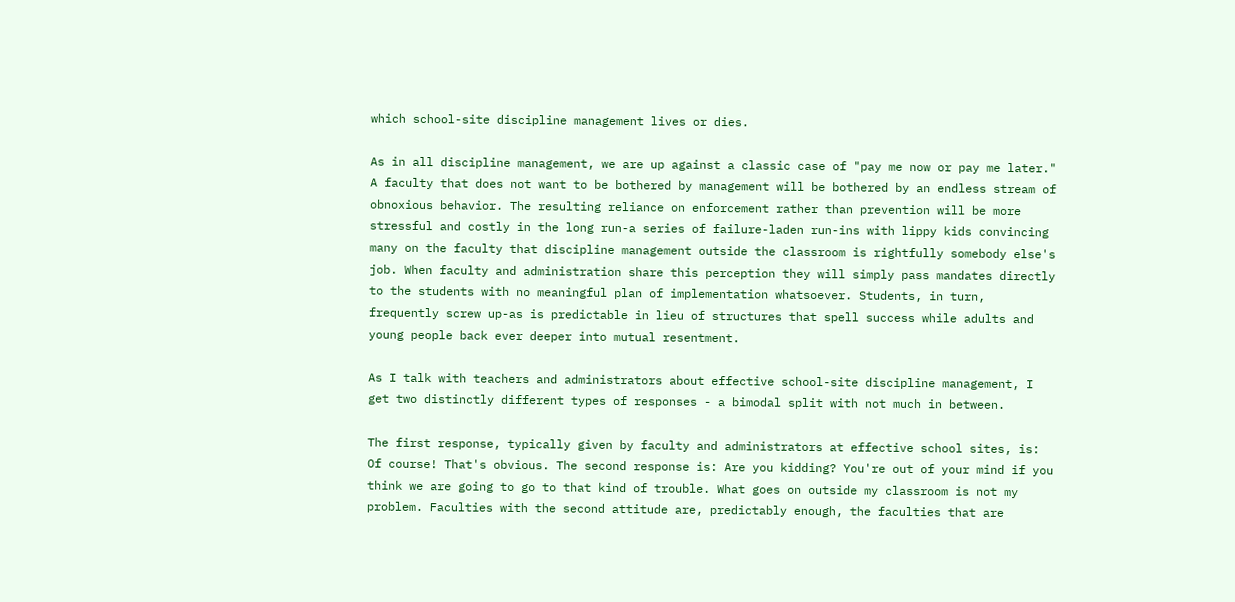which school-site discipline management lives or dies.

As in all discipline management, we are up against a classic case of "pay me now or pay me later." A faculty that does not want to be bothered by management will be bothered by an endless stream of obnoxious behavior. The resulting reliance on enforcement rather than prevention will be more stressful and costly in the long run-a series of failure-laden run-ins with lippy kids convincing many on the faculty that discipline management outside the classroom is rightfully somebody else's job. When faculty and administration share this perception they will simply pass mandates directly to the students with no meaningful plan of implementation whatsoever. Students, in turn, frequently screw up-as is predictable in lieu of structures that spell success while adults and young people back ever deeper into mutual resentment.

As I talk with teachers and administrators about effective school-site discipline management, I get two distinctly different types of responses - a bimodal split with not much in between.

The first response, typically given by faculty and administrators at effective school sites, is: Of course! That's obvious. The second response is: Are you kidding? You're out of your mind if you think we are going to go to that kind of trouble. What goes on outside my classroom is not my problem. Faculties with the second attitude are, predictably enough, the faculties that are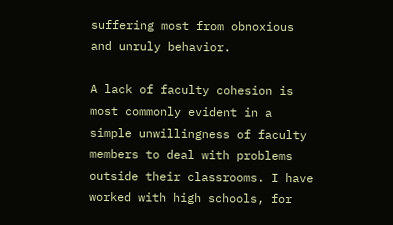suffering most from obnoxious and unruly behavior.

A lack of faculty cohesion is most commonly evident in a simple unwillingness of faculty members to deal with problems outside their classrooms. I have worked with high schools, for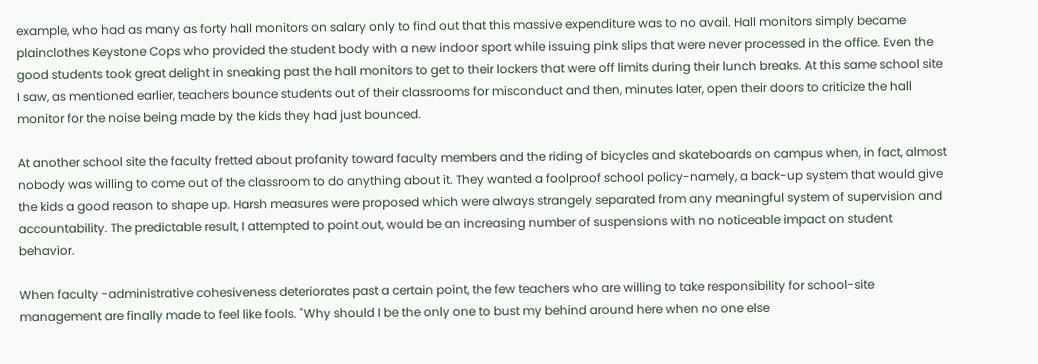example, who had as many as forty hall monitors on salary only to find out that this massive expenditure was to no avail. Hall monitors simply became plainclothes Keystone Cops who provided the student body with a new indoor sport while issuing pink slips that were never processed in the office. Even the good students took great delight in sneaking past the hall monitors to get to their lockers that were off limits during their lunch breaks. At this same school site I saw, as mentioned earlier, teachers bounce students out of their classrooms for misconduct and then, minutes later, open their doors to criticize the hall monitor for the noise being made by the kids they had just bounced.

At another school site the faculty fretted about profanity toward faculty members and the riding of bicycles and skateboards on campus when, in fact, almost nobody was willing to come out of the classroom to do anything about it. They wanted a foolproof school policy-namely, a back-up system that would give the kids a good reason to shape up. Harsh measures were proposed which were always strangely separated from any meaningful system of supervision and accountability. The predictable result, I attempted to point out, would be an increasing number of suspensions with no noticeable impact on student behavior.

When faculty -administrative cohesiveness deteriorates past a certain point, the few teachers who are willing to take responsibility for school-site management are finally made to feel like fools. "Why should I be the only one to bust my behind around here when no one else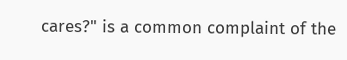cares?" is a common complaint of the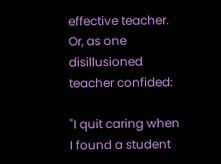effective teacher. Or, as one disillusioned teacher confided:

"I quit caring when I found a student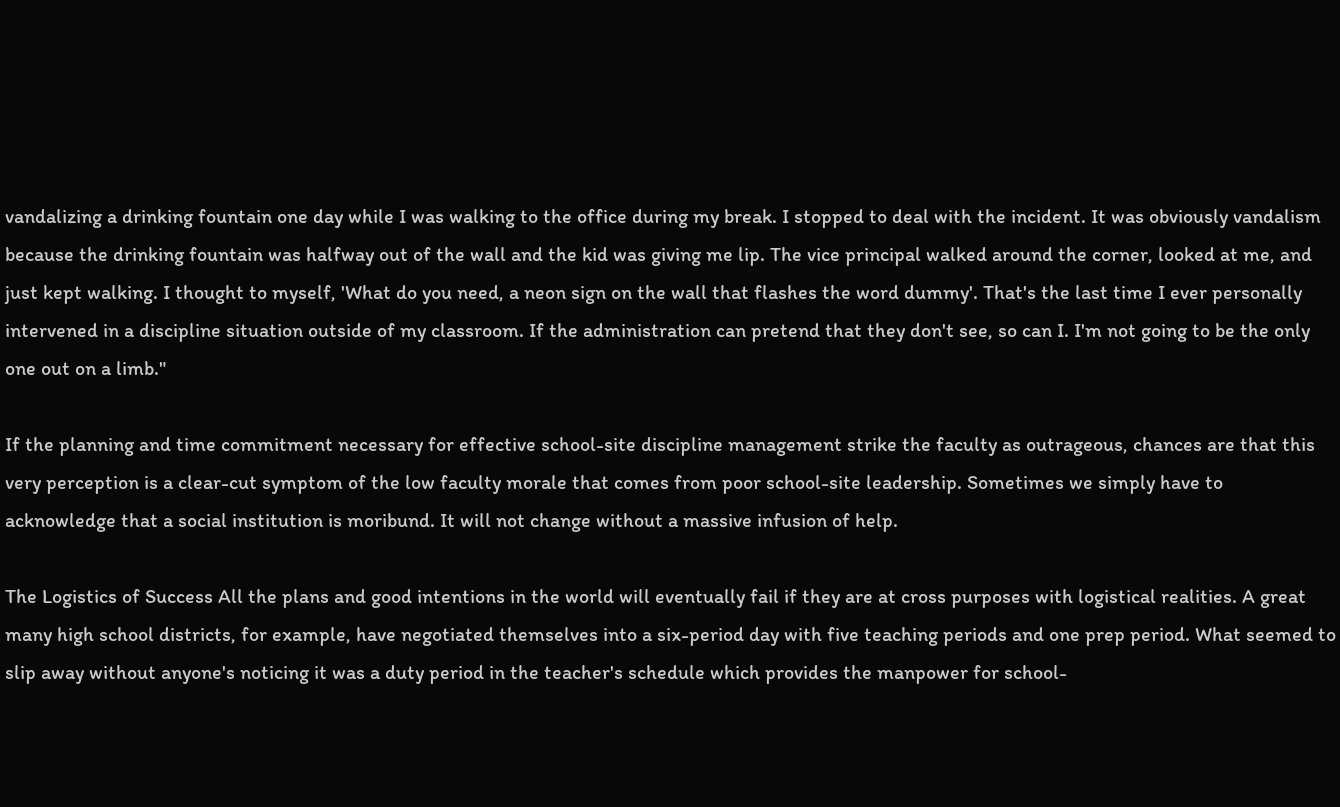vandalizing a drinking fountain one day while I was walking to the office during my break. I stopped to deal with the incident. It was obviously vandalism because the drinking fountain was halfway out of the wall and the kid was giving me lip. The vice principal walked around the corner, looked at me, and just kept walking. I thought to myself, 'What do you need, a neon sign on the wall that flashes the word dummy'. That's the last time I ever personally intervened in a discipline situation outside of my classroom. If the administration can pretend that they don't see, so can I. I'm not going to be the only one out on a limb."

If the planning and time commitment necessary for effective school-site discipline management strike the faculty as outrageous, chances are that this very perception is a clear-cut symptom of the low faculty morale that comes from poor school-site leadership. Sometimes we simply have to acknowledge that a social institution is moribund. It will not change without a massive infusion of help.

The Logistics of Success All the plans and good intentions in the world will eventually fail if they are at cross purposes with logistical realities. A great many high school districts, for example, have negotiated themselves into a six-period day with five teaching periods and one prep period. What seemed to slip away without anyone's noticing it was a duty period in the teacher's schedule which provides the manpower for school-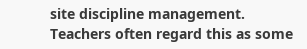site discipline management. Teachers often regard this as some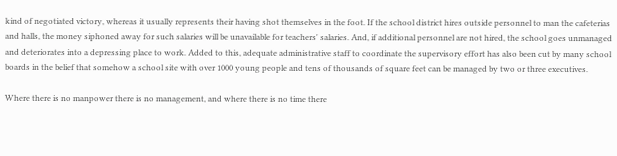kind of negotiated victory, whereas it usually represents their having shot themselves in the foot. If the school district hires outside personnel to man the cafeterias and halls, the money siphoned away for such salaries will be unavailable for teachers' salaries. And, if additional personnel are not hired, the school goes unmanaged and deteriorates into a depressing place to work. Added to this, adequate administrative staff to coordinate the supervisory effort has also been cut by many school boards in the belief that somehow a school site with over 1000 young people and tens of thousands of square feet can be managed by two or three executives.

Where there is no manpower there is no management, and where there is no time there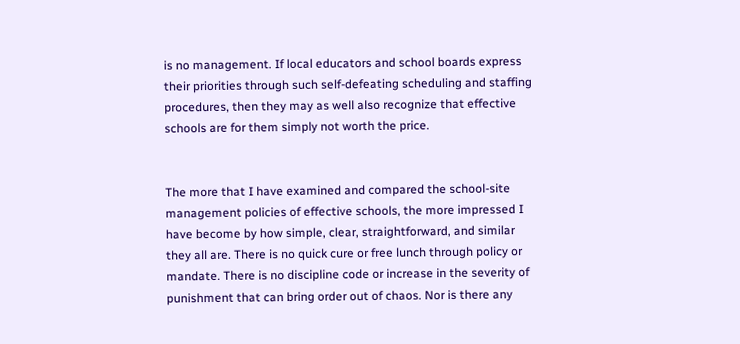is no management. If local educators and school boards express their priorities through such self-defeating scheduling and staffing procedures, then they may as well also recognize that effective schools are for them simply not worth the price.


The more that I have examined and compared the school-site management policies of effective schools, the more impressed I have become by how simple, clear, straightforward, and similar they all are. There is no quick cure or free lunch through policy or mandate. There is no discipline code or increase in the severity of punishment that can bring order out of chaos. Nor is there any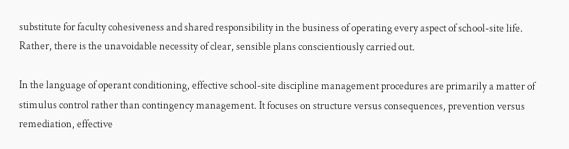substitute for faculty cohesiveness and shared responsibility in the business of operating every aspect of school-site life. Rather, there is the unavoidable necessity of clear, sensible plans conscientiously carried out.

In the language of operant conditioning, effective school-site discipline management procedures are primarily a matter of stimulus control rather than contingency management. It focuses on structure versus consequences, prevention versus remediation, effective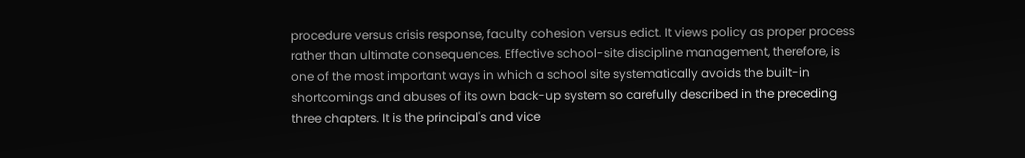procedure versus crisis response, faculty cohesion versus edict. It views policy as proper process rather than ultimate consequences. Effective school-site discipline management, therefore, is one of the most important ways in which a school site systematically avoids the built-in shortcomings and abuses of its own back-up system so carefully described in the preceding three chapters. It is the principal's and vice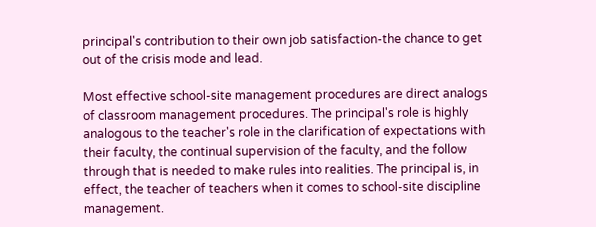principal's contribution to their own job satisfaction-the chance to get out of the crisis mode and lead.

Most effective school-site management procedures are direct analogs of classroom management procedures. The principal's role is highly analogous to the teacher's role in the clarification of expectations with their faculty, the continual supervision of the faculty, and the follow through that is needed to make rules into realities. The principal is, in effect, the teacher of teachers when it comes to school-site discipline management.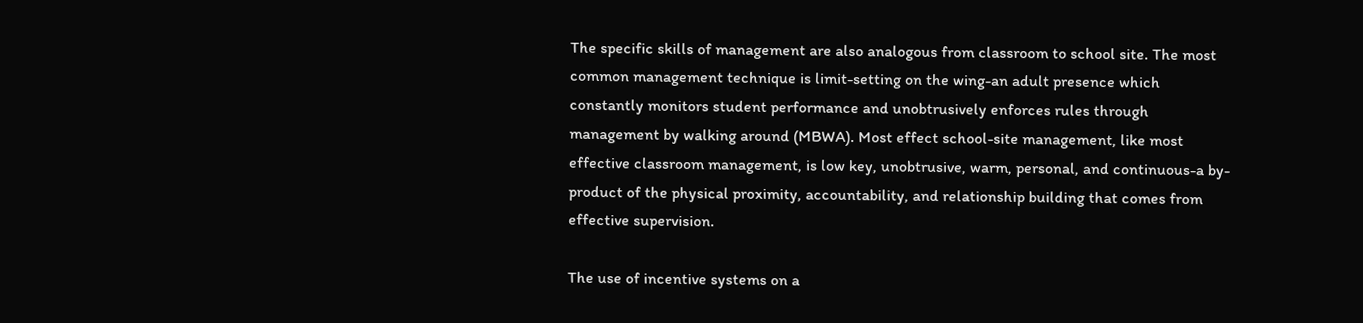The specific skills of management are also analogous from classroom to school site. The most common management technique is limit-setting on the wing-an adult presence which constantly monitors student performance and unobtrusively enforces rules through management by walking around (MBWA). Most effect school-site management, like most effective classroom management, is low key, unobtrusive, warm, personal, and continuous-a by-product of the physical proximity, accountability, and relationship building that comes from effective supervision.

The use of incentive systems on a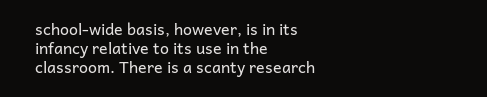school-wide basis, however, is in its infancy relative to its use in the classroom. There is a scanty research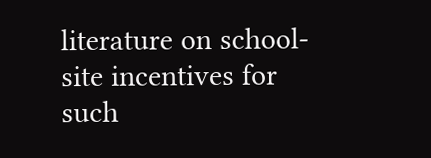literature on school-site incentives for such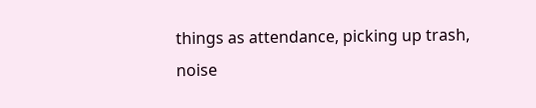things as attendance, picking up trash, noise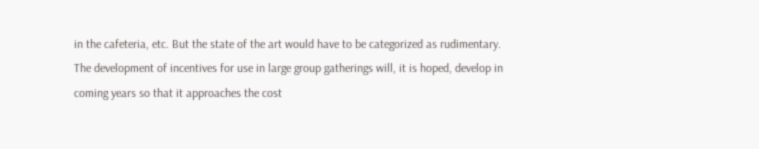in the cafeteria, etc. But the state of the art would have to be categorized as rudimentary. The development of incentives for use in large group gatherings will, it is hoped, develop in coming years so that it approaches the cost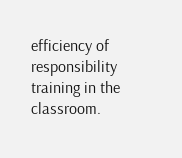efficiency of responsibility training in the classroom.